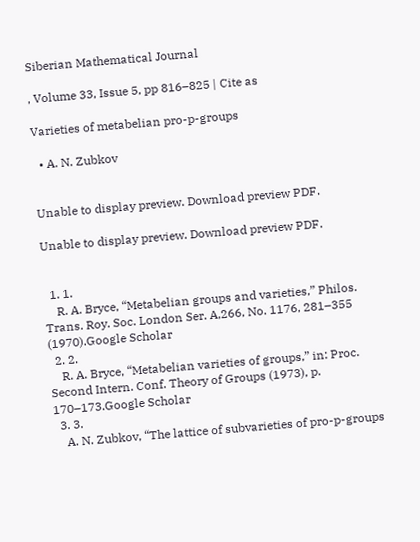Siberian Mathematical Journal

, Volume 33, Issue 5, pp 816–825 | Cite as

Varieties of metabelian pro-p-groups

  • A. N. Zubkov


Unable to display preview. Download preview PDF.

Unable to display preview. Download preview PDF.


  1. 1.
    R. A. Bryce, “Metabelian groups and varieties,” Philos. Trans. Roy. Soc. London Ser. A,266, No. 1176, 281–355 (1970).Google Scholar
  2. 2.
    R. A. Bryce, “Metabelian varieties of groups,” in: Proc. Second Intern. Conf. Theory of Groups (1973), p. 170–173.Google Scholar
  3. 3.
    A. N. Zubkov, “The lattice of subvarieties of pro-p-groups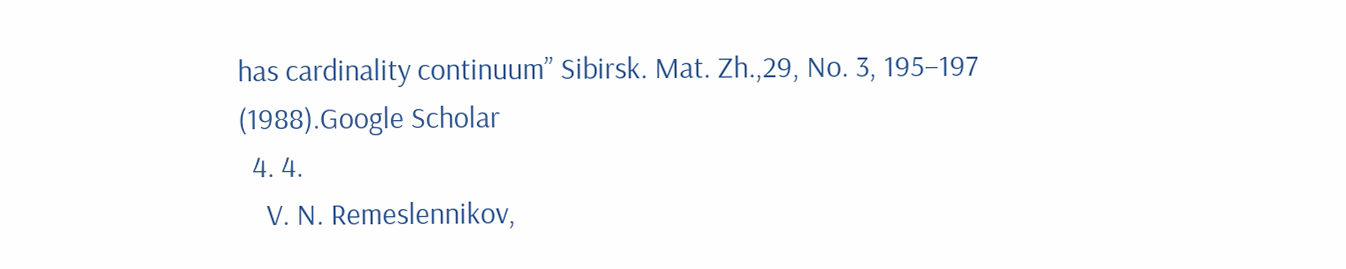has cardinality continuum” Sibirsk. Mat. Zh.,29, No. 3, 195–197 (1988).Google Scholar
  4. 4.
    V. N. Remeslennikov,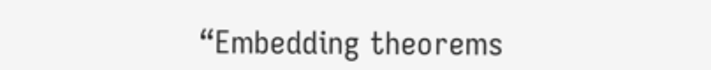“Embedding theorems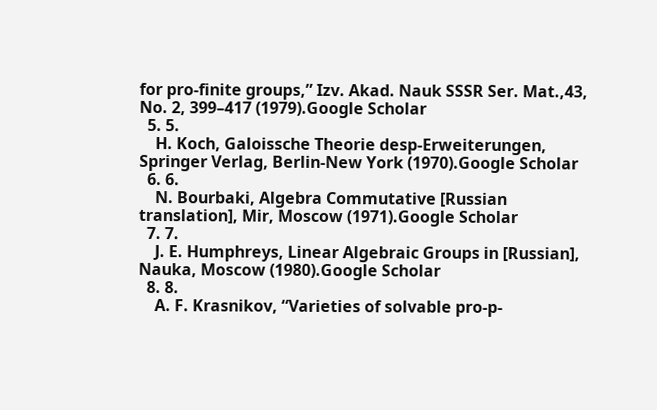for pro-finite groups,” Izv. Akad. Nauk SSSR Ser. Mat.,43, No. 2, 399–417 (1979).Google Scholar
  5. 5.
    H. Koch, Galoissche Theorie desp-Erweiterungen, Springer Verlag, Berlin-New York (1970).Google Scholar
  6. 6.
    N. Bourbaki, Algebra Commutative [Russian translation], Mir, Moscow (1971).Google Scholar
  7. 7.
    J. E. Humphreys, Linear Algebraic Groups in [Russian], Nauka, Moscow (1980).Google Scholar
  8. 8.
    A. F. Krasnikov, “Varieties of solvable pro-p-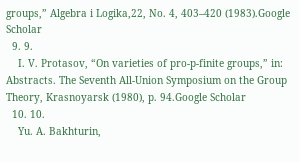groups,” Algebra i Logika,22, No. 4, 403–420 (1983).Google Scholar
  9. 9.
    I. V. Protasov, “On varieties of pro-p-finite groups,” in: Abstracts. The Seventh All-Union Symposium on the Group Theory, Krasnoyarsk (1980), p. 94.Google Scholar
  10. 10.
    Yu. A. Bakhturin,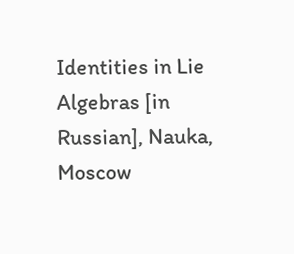Identities in Lie Algebras [in Russian], Nauka, Moscow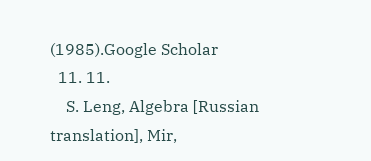(1985).Google Scholar
  11. 11.
    S. Leng, Algebra [Russian translation], Mir,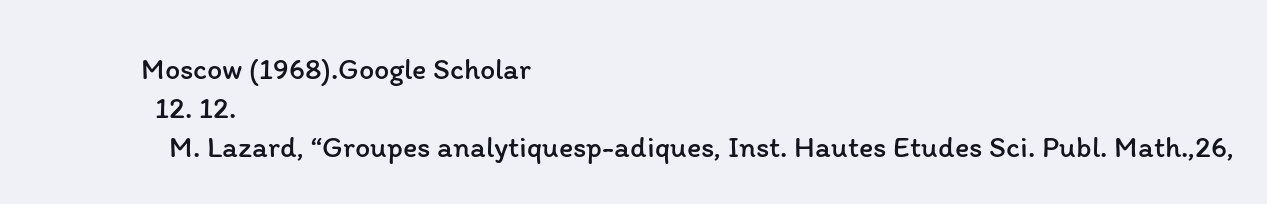Moscow (1968).Google Scholar
  12. 12.
    M. Lazard, “Groupes analytiquesp-adiques, Inst. Hautes Etudes Sci. Publ. Math.,26,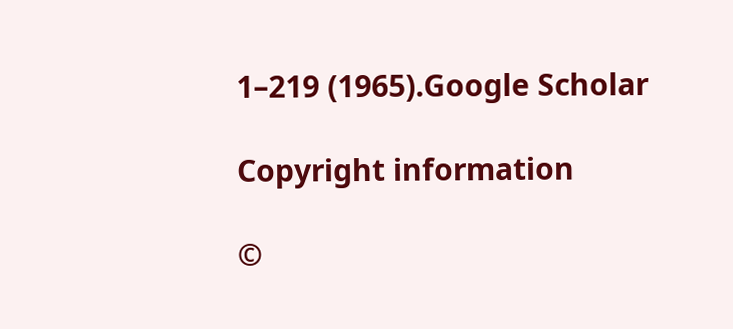1–219 (1965).Google Scholar

Copyright information

©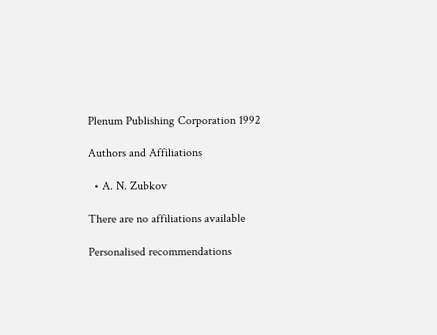Plenum Publishing Corporation 1992

Authors and Affiliations

  • A. N. Zubkov

There are no affiliations available

Personalised recommendations